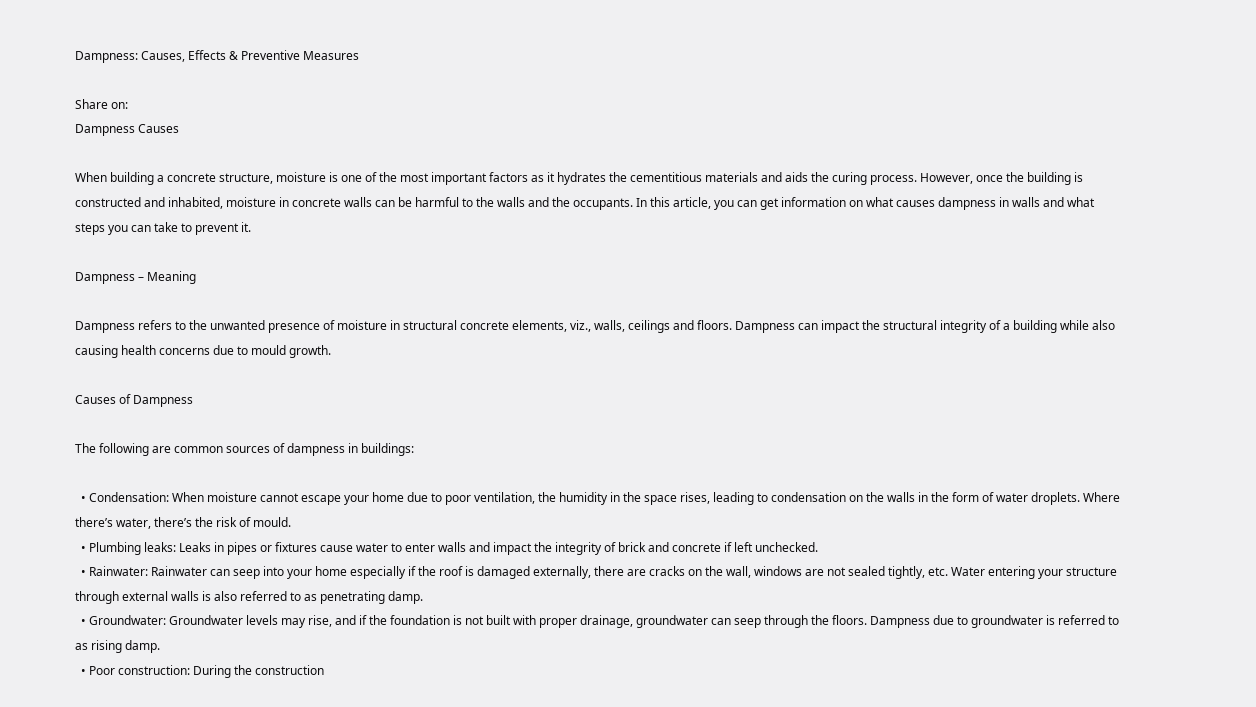Dampness: Causes, Effects & Preventive Measures

Share on:
Dampness Causes

When building a concrete structure, moisture is one of the most important factors as it hydrates the cementitious materials and aids the curing process. However, once the building is constructed and inhabited, moisture in concrete walls can be harmful to the walls and the occupants. In this article, you can get information on what causes dampness in walls and what steps you can take to prevent it.

Dampness – Meaning

Dampness refers to the unwanted presence of moisture in structural concrete elements, viz., walls, ceilings and floors. Dampness can impact the structural integrity of a building while also causing health concerns due to mould growth.

Causes of Dampness

The following are common sources of dampness in buildings:

  • Condensation: When moisture cannot escape your home due to poor ventilation, the humidity in the space rises, leading to condensation on the walls in the form of water droplets. Where there’s water, there’s the risk of mould.
  • Plumbing leaks: Leaks in pipes or fixtures cause water to enter walls and impact the integrity of brick and concrete if left unchecked.
  • Rainwater: Rainwater can seep into your home especially if the roof is damaged externally, there are cracks on the wall, windows are not sealed tightly, etc. Water entering your structure through external walls is also referred to as penetrating damp.
  • Groundwater: Groundwater levels may rise, and if the foundation is not built with proper drainage, groundwater can seep through the floors. Dampness due to groundwater is referred to as rising damp.
  • Poor construction: During the construction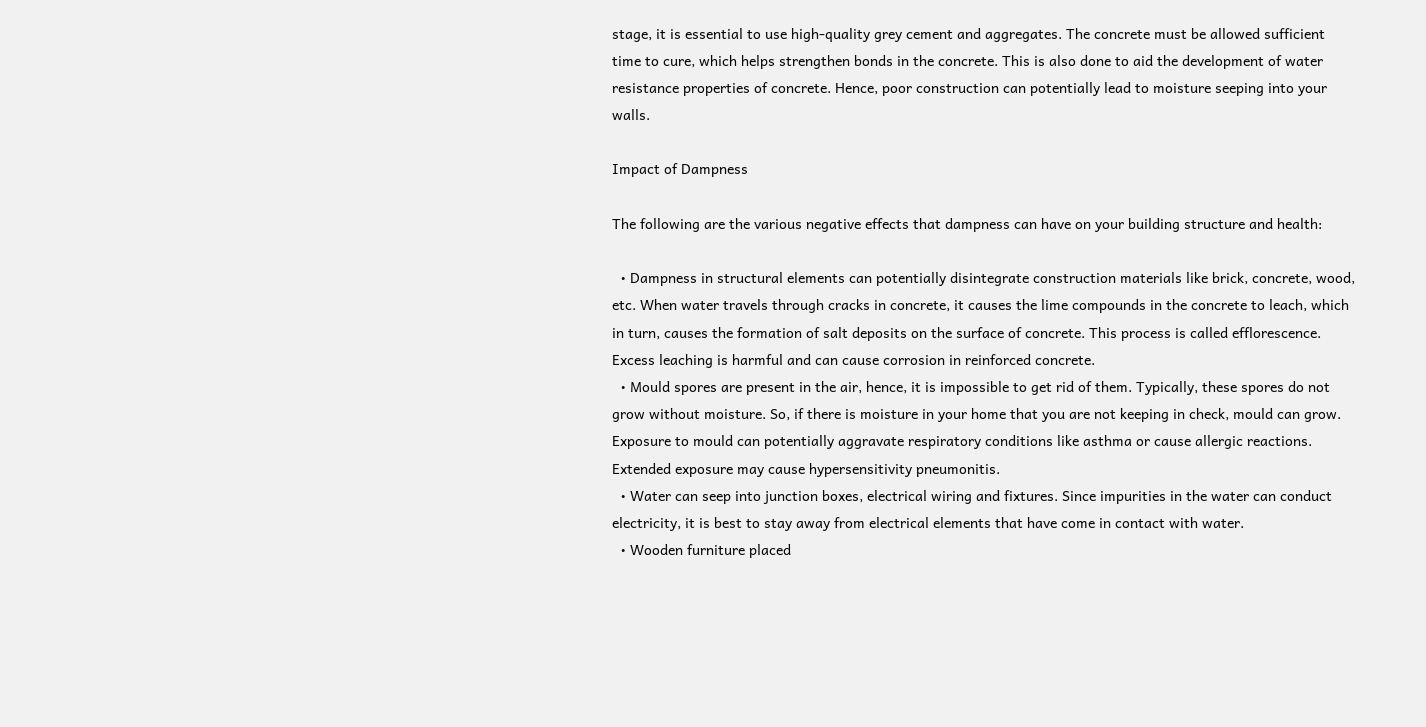stage, it is essential to use high-quality grey cement and aggregates. The concrete must be allowed sufficient time to cure, which helps strengthen bonds in the concrete. This is also done to aid the development of water resistance properties of concrete. Hence, poor construction can potentially lead to moisture seeping into your walls.

Impact of Dampness

The following are the various negative effects that dampness can have on your building structure and health:

  • Dampness in structural elements can potentially disintegrate construction materials like brick, concrete, wood, etc. When water travels through cracks in concrete, it causes the lime compounds in the concrete to leach, which in turn, causes the formation of salt deposits on the surface of concrete. This process is called efflorescence. Excess leaching is harmful and can cause corrosion in reinforced concrete.
  • Mould spores are present in the air, hence, it is impossible to get rid of them. Typically, these spores do not grow without moisture. So, if there is moisture in your home that you are not keeping in check, mould can grow. Exposure to mould can potentially aggravate respiratory conditions like asthma or cause allergic reactions. Extended exposure may cause hypersensitivity pneumonitis.
  • Water can seep into junction boxes, electrical wiring and fixtures. Since impurities in the water can conduct electricity, it is best to stay away from electrical elements that have come in contact with water.
  • Wooden furniture placed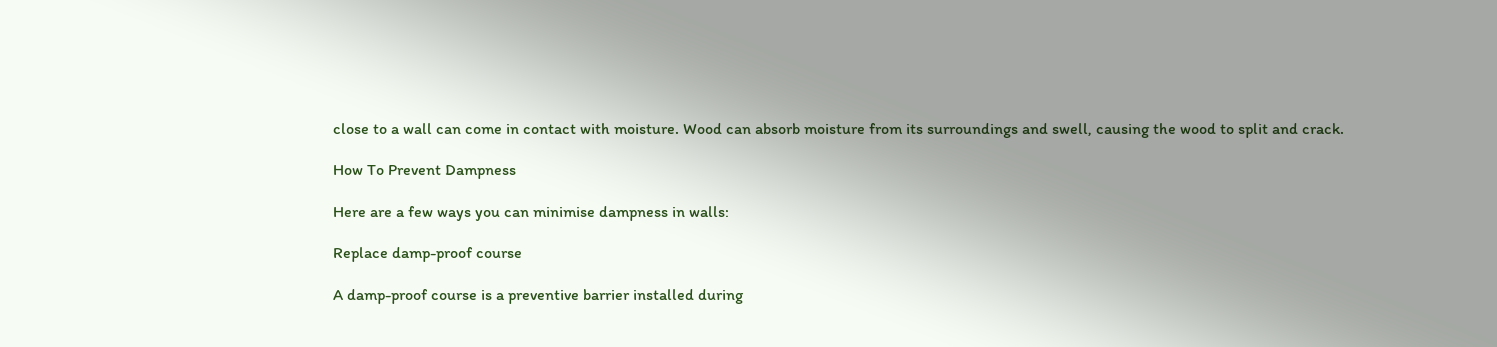close to a wall can come in contact with moisture. Wood can absorb moisture from its surroundings and swell, causing the wood to split and crack.

How To Prevent Dampness

Here are a few ways you can minimise dampness in walls:

Replace damp-proof course

A damp-proof course is a preventive barrier installed during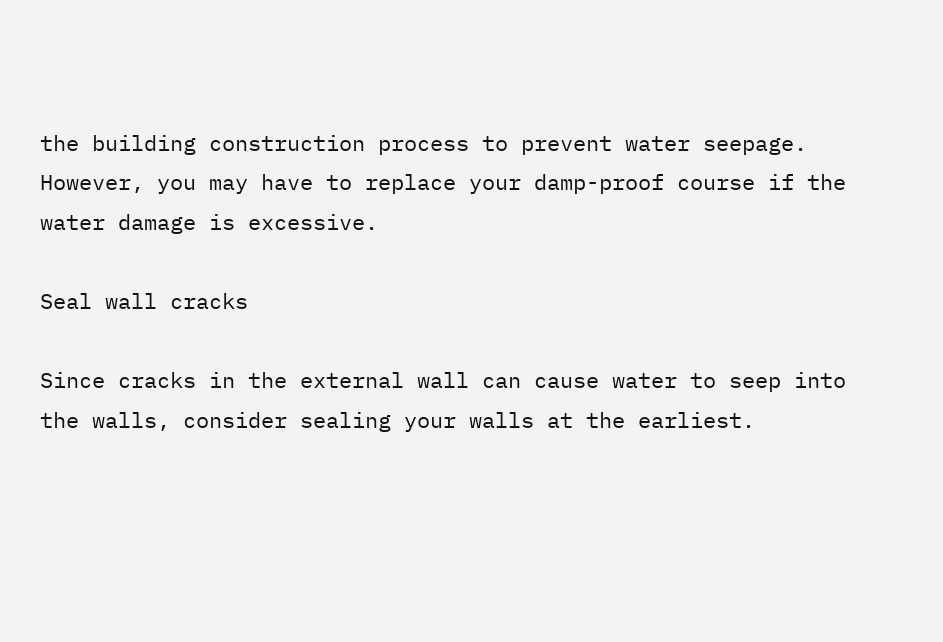the building construction process to prevent water seepage. However, you may have to replace your damp-proof course if the water damage is excessive.

Seal wall cracks

Since cracks in the external wall can cause water to seep into the walls, consider sealing your walls at the earliest.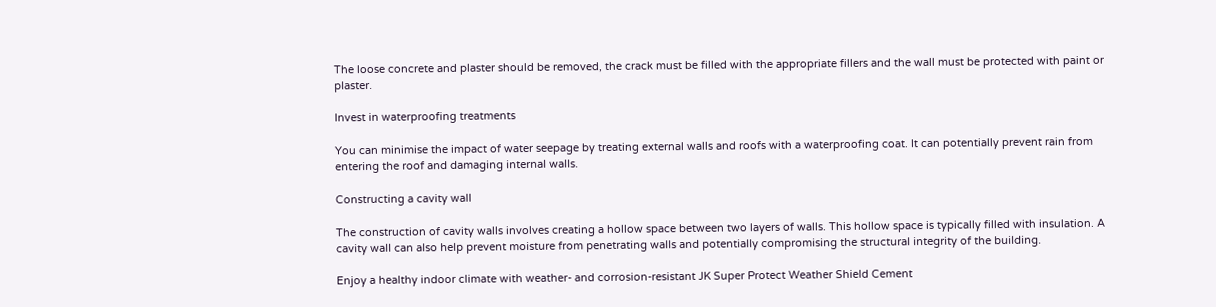The loose concrete and plaster should be removed, the crack must be filled with the appropriate fillers and the wall must be protected with paint or plaster.

Invest in waterproofing treatments

You can minimise the impact of water seepage by treating external walls and roofs with a waterproofing coat. It can potentially prevent rain from entering the roof and damaging internal walls.

Constructing a cavity wall

The construction of cavity walls involves creating a hollow space between two layers of walls. This hollow space is typically filled with insulation. A cavity wall can also help prevent moisture from penetrating walls and potentially compromising the structural integrity of the building.

Enjoy a healthy indoor climate with weather- and corrosion-resistant JK Super Protect Weather Shield Cement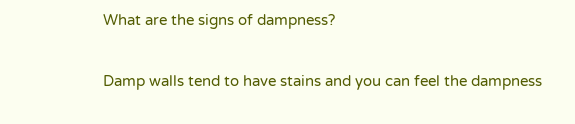What are the signs of dampness?

Damp walls tend to have stains and you can feel the dampness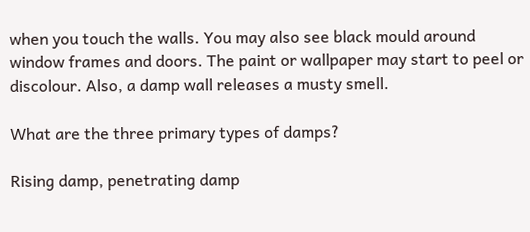when you touch the walls. You may also see black mould around window frames and doors. The paint or wallpaper may start to peel or discolour. Also, a damp wall releases a musty smell.

What are the three primary types of damps?

Rising damp, penetrating damp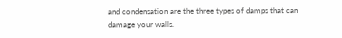and condensation are the three types of damps that can damage your walls.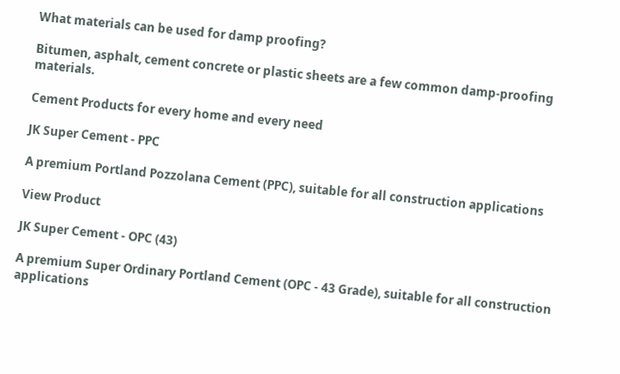What materials can be used for damp proofing?

Bitumen, asphalt, cement concrete or plastic sheets are a few common damp-proofing materials.

Cement Products for every home and every need

JK Super Cement - PPC

A premium Portland Pozzolana Cement (PPC), suitable for all construction applications

View Product

JK Super Cement - OPC (43)

A premium Super Ordinary Portland Cement (OPC - 43 Grade), suitable for all construction applications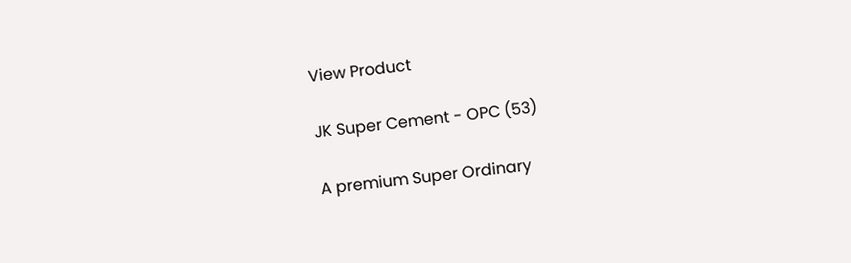View Product

JK Super Cement - OPC (53)

A premium Super Ordinary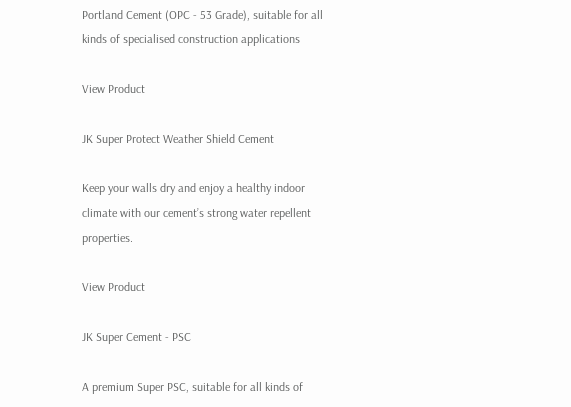Portland Cement (OPC - 53 Grade), suitable for all kinds of specialised construction applications

View Product

JK Super Protect Weather Shield Cement

Keep your walls dry and enjoy a healthy indoor climate with our cement’s strong water repellent properties.

View Product

JK Super Cement - PSC

A premium Super PSC, suitable for all kinds of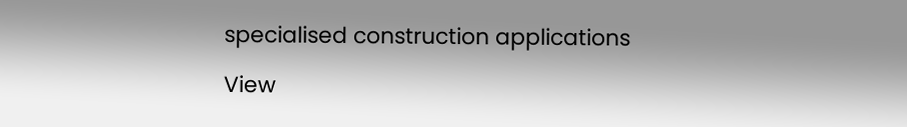specialised construction applications

View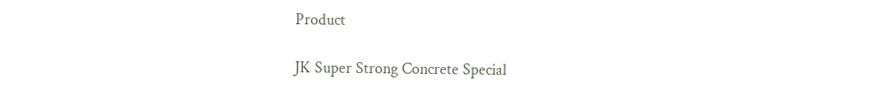Product

JK Super Strong Concrete Special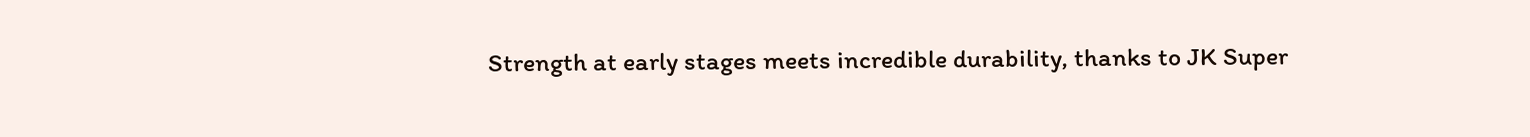Strength at early stages meets incredible durability, thanks to JK Super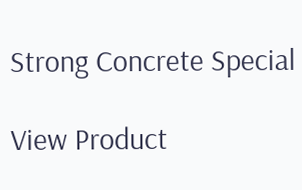Strong Concrete Special

View Product